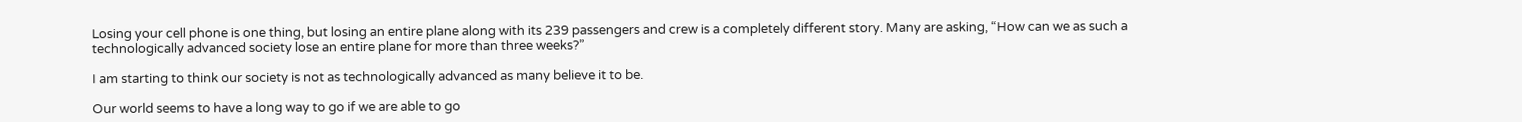Losing your cell phone is one thing, but losing an entire plane along with its 239 passengers and crew is a completely different story. Many are asking, “How can we as such a technologically advanced society lose an entire plane for more than three weeks?”

I am starting to think our society is not as technologically advanced as many believe it to be.

Our world seems to have a long way to go if we are able to go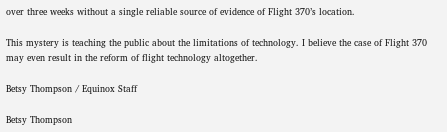over three weeks without a single reliable source of evidence of Flight 370’s location.

This mystery is teaching the public about the limitations of technology. I believe the case of Flight 370 may even result in the reform of flight technology altogether.

Betsy Thompson / Equinox Staff

Betsy Thompson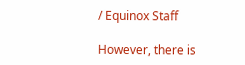/ Equinox Staff

However, there is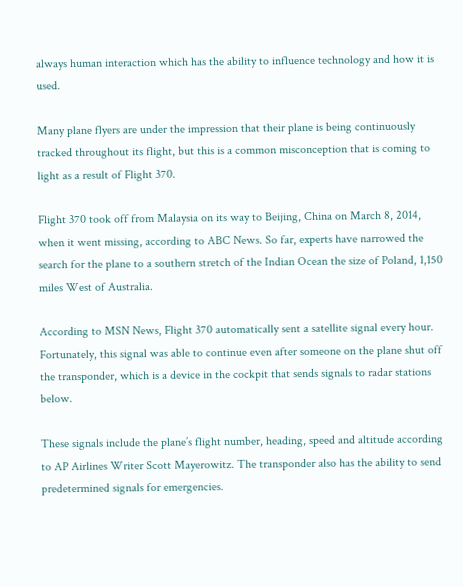always human interaction which has the ability to influence technology and how it is used.

Many plane flyers are under the impression that their plane is being continuously tracked throughout its flight, but this is a common misconception that is coming to light as a result of Flight 370.

Flight 370 took off from Malaysia on its way to Beijing, China on March 8, 2014, when it went missing, according to ABC News. So far, experts have narrowed the search for the plane to a southern stretch of the Indian Ocean the size of Poland, 1,150 miles West of Australia.

According to MSN News, Flight 370 automatically sent a satellite signal every hour. Fortunately, this signal was able to continue even after someone on the plane shut off the transponder, which is a device in the cockpit that sends signals to radar stations below.

These signals include the plane’s flight number, heading, speed and altitude according to AP Airlines Writer Scott Mayerowitz. The transponder also has the ability to send predetermined signals for emergencies.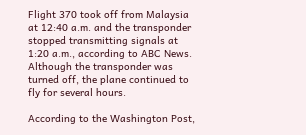Flight 370 took off from Malaysia at 12:40 a.m. and the transponder stopped transmitting signals at 1:20 a.m., according to ABC News. Although the transponder was turned off, the plane continued to fly for several hours.

According to the Washington Post,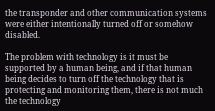the transponder and other communication systems were either intentionally turned off or somehow disabled.

The problem with technology is it must be supported by a human being, and if that human being decides to turn off the technology that is protecting and monitoring them, there is not much the technology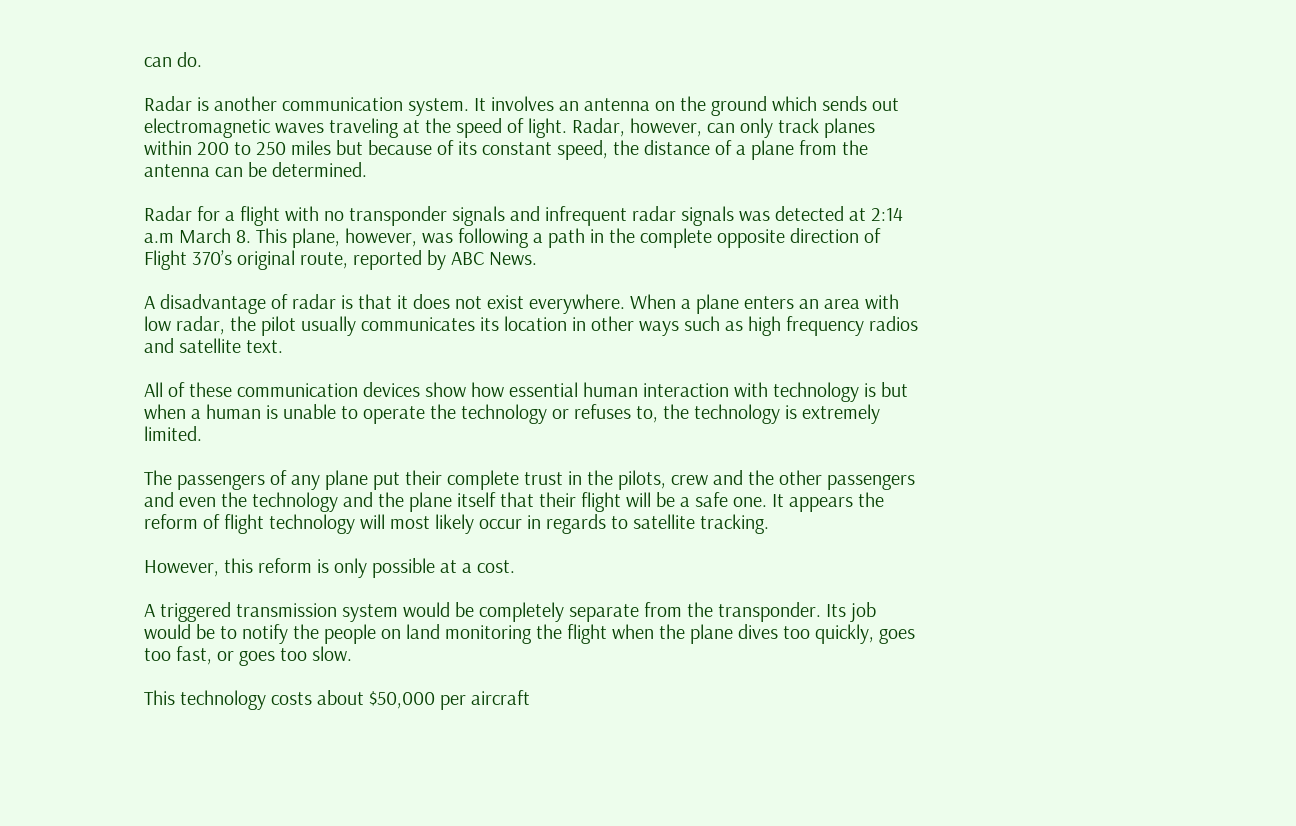can do.

Radar is another communication system. It involves an antenna on the ground which sends out electromagnetic waves traveling at the speed of light. Radar, however, can only track planes within 200 to 250 miles but because of its constant speed, the distance of a plane from the antenna can be determined.

Radar for a flight with no transponder signals and infrequent radar signals was detected at 2:14 a.m March 8. This plane, however, was following a path in the complete opposite direction of Flight 370’s original route, reported by ABC News.

A disadvantage of radar is that it does not exist everywhere. When a plane enters an area with low radar, the pilot usually communicates its location in other ways such as high frequency radios and satellite text.

All of these communication devices show how essential human interaction with technology is but when a human is unable to operate the technology or refuses to, the technology is extremely limited.

The passengers of any plane put their complete trust in the pilots, crew and the other passengers and even the technology and the plane itself that their flight will be a safe one. It appears the reform of flight technology will most likely occur in regards to satellite tracking.

However, this reform is only possible at a cost.

A triggered transmission system would be completely separate from the transponder. Its job would be to notify the people on land monitoring the flight when the plane dives too quickly, goes too fast, or goes too slow.

This technology costs about $50,000 per aircraft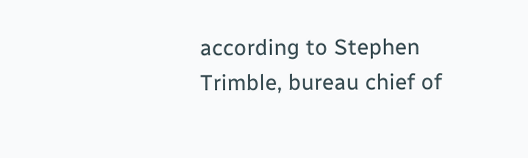according to Stephen Trimble, bureau chief of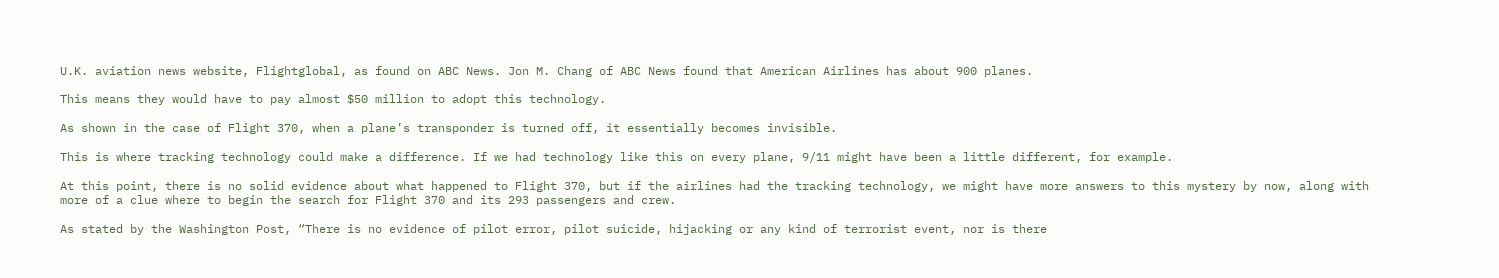U.K. aviation news website, Flightglobal, as found on ABC News. Jon M. Chang of ABC News found that American Airlines has about 900 planes.

This means they would have to pay almost $50 million to adopt this technology.

As shown in the case of Flight 370, when a plane’s transponder is turned off, it essentially becomes invisible.

This is where tracking technology could make a difference. If we had technology like this on every plane, 9/11 might have been a little different, for example.

At this point, there is no solid evidence about what happened to Flight 370, but if the airlines had the tracking technology, we might have more answers to this mystery by now, along with more of a clue where to begin the search for Flight 370 and its 293 passengers and crew.

As stated by the Washington Post, “There is no evidence of pilot error, pilot suicide, hijacking or any kind of terrorist event, nor is there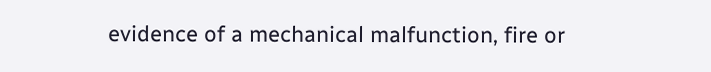evidence of a mechanical malfunction, fire or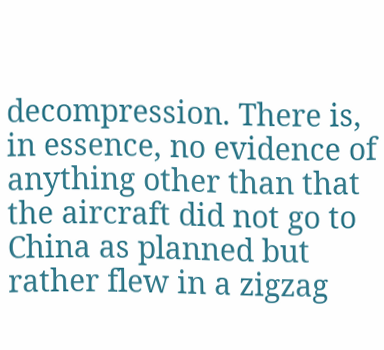decompression. There is, in essence, no evidence of anything other than that the aircraft did not go to China as planned but rather flew in a zigzag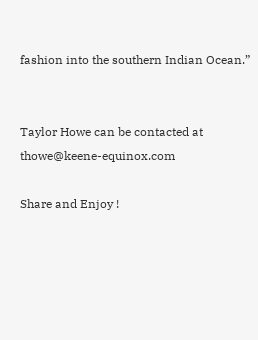fashion into the southern Indian Ocean.”


Taylor Howe can be contacted at thowe@keene-equinox.com

Share and Enjoy !